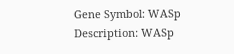Gene Symbol: WASp
Description: WASp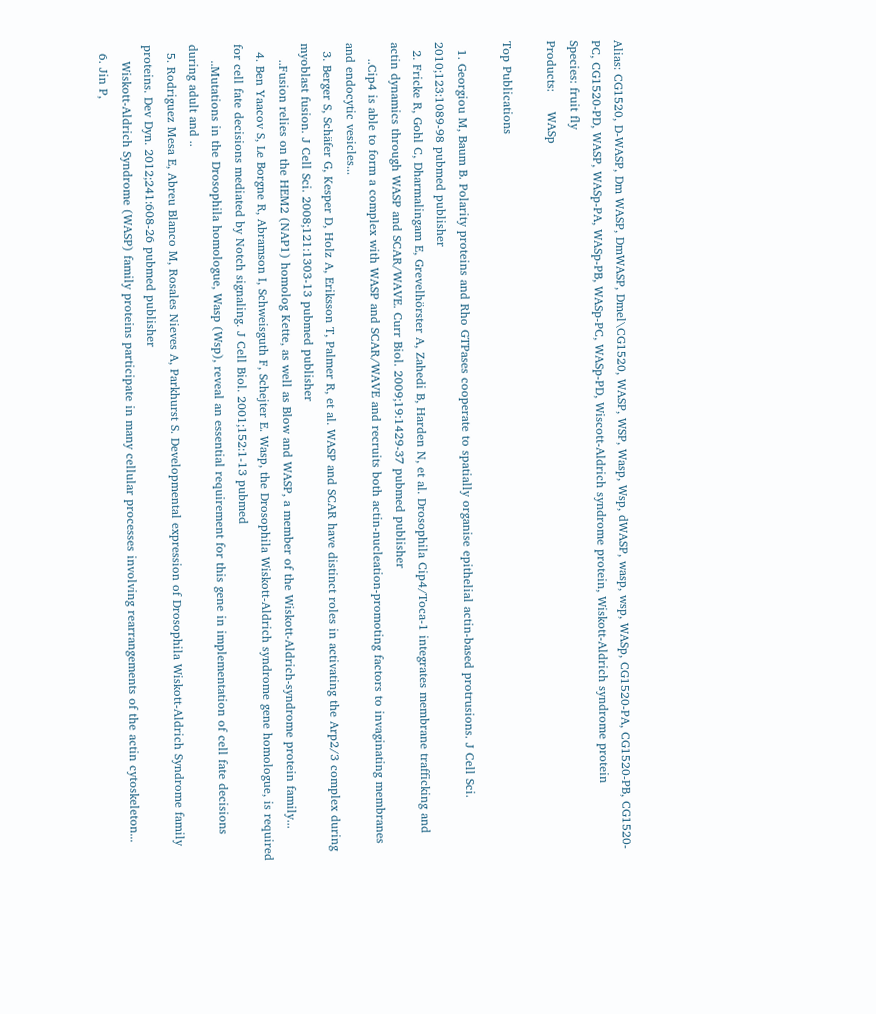Alias: CG1520, D-WASP, Dm WASP, DmWASP, Dmel\CG1520, WASP, WSP, Wasp, Wsp, dWASP, wasp, wsp, WASp, CG1520-PA, CG1520-PB, CG1520-PC, CG1520-PD, WASP, WASp-PA, WASp-PB, WASp-PC, WASp-PD, Wiscott-Aldrich syndrome protein, Wiskott-Aldrich syndrome protein
Species: fruit fly
Products:     WASp

Top Publications

  1. Georgiou M, Baum B. Polarity proteins and Rho GTPases cooperate to spatially organise epithelial actin-based protrusions. J Cell Sci. 2010;123:1089-98 pubmed publisher
  2. Fricke R, Gohl C, Dharmalingam E, Grevelhörster A, Zahedi B, Harden N, et al. Drosophila Cip4/Toca-1 integrates membrane trafficking and actin dynamics through WASP and SCAR/WAVE. Curr Biol. 2009;19:1429-37 pubmed publisher
    ..Cip4 is able to form a complex with WASP and SCAR/WAVE and recruits both actin-nucleation-promoting factors to invaginating membranes and endocytic vesicles...
  3. Berger S, Schäfer G, Kesper D, Holz A, Eriksson T, Palmer R, et al. WASP and SCAR have distinct roles in activating the Arp2/3 complex during myoblast fusion. J Cell Sci. 2008;121:1303-13 pubmed publisher
    ..Fusion relies on the HEM2 (NAP1) homolog Kette, as well as Blow and WASP, a member of the Wiskott-Aldrich-syndrome protein family...
  4. Ben Yaacov S, Le Borgne R, Abramson I, Schweisguth F, Schejter E. Wasp, the Drosophila Wiskott-Aldrich syndrome gene homologue, is required for cell fate decisions mediated by Notch signaling. J Cell Biol. 2001;152:1-13 pubmed
    ..Mutations in the Drosophila homologue, Wasp (Wsp), reveal an essential requirement for this gene in implementation of cell fate decisions during adult and ..
  5. Rodriguez Mesa E, Abreu Blanco M, Rosales Nieves A, Parkhurst S. Developmental expression of Drosophila Wiskott-Aldrich Syndrome family proteins. Dev Dyn. 2012;241:608-26 pubmed publisher
    Wiskott-Aldrich Syndrome (WASP) family proteins participate in many cellular processes involving rearrangements of the actin cytoskeleton...
  6. Jin P,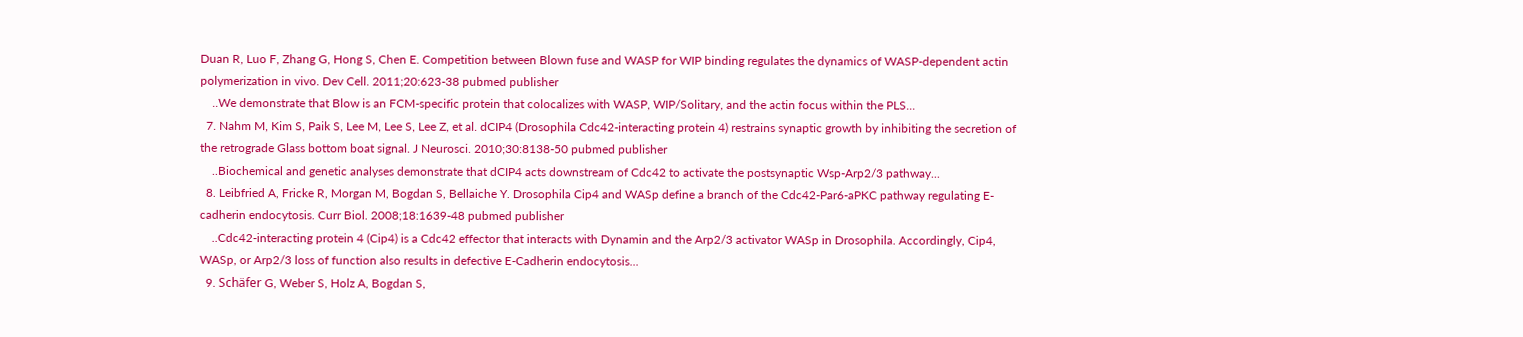Duan R, Luo F, Zhang G, Hong S, Chen E. Competition between Blown fuse and WASP for WIP binding regulates the dynamics of WASP-dependent actin polymerization in vivo. Dev Cell. 2011;20:623-38 pubmed publisher
    ..We demonstrate that Blow is an FCM-specific protein that colocalizes with WASP, WIP/Solitary, and the actin focus within the PLS...
  7. Nahm M, Kim S, Paik S, Lee M, Lee S, Lee Z, et al. dCIP4 (Drosophila Cdc42-interacting protein 4) restrains synaptic growth by inhibiting the secretion of the retrograde Glass bottom boat signal. J Neurosci. 2010;30:8138-50 pubmed publisher
    ..Biochemical and genetic analyses demonstrate that dCIP4 acts downstream of Cdc42 to activate the postsynaptic Wsp-Arp2/3 pathway...
  8. Leibfried A, Fricke R, Morgan M, Bogdan S, Bellaiche Y. Drosophila Cip4 and WASp define a branch of the Cdc42-Par6-aPKC pathway regulating E-cadherin endocytosis. Curr Biol. 2008;18:1639-48 pubmed publisher
    ..Cdc42-interacting protein 4 (Cip4) is a Cdc42 effector that interacts with Dynamin and the Arp2/3 activator WASp in Drosophila. Accordingly, Cip4, WASp, or Arp2/3 loss of function also results in defective E-Cadherin endocytosis...
  9. Schäfer G, Weber S, Holz A, Bogdan S,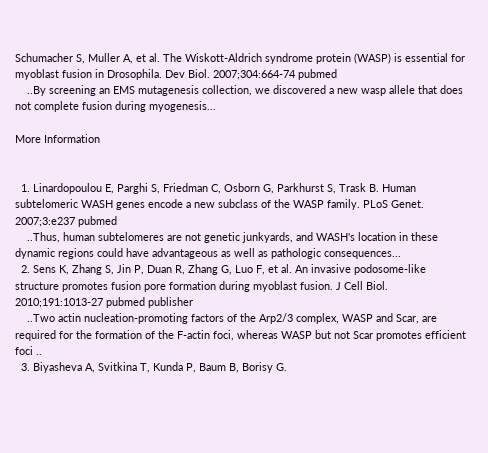Schumacher S, Muller A, et al. The Wiskott-Aldrich syndrome protein (WASP) is essential for myoblast fusion in Drosophila. Dev Biol. 2007;304:664-74 pubmed
    ..By screening an EMS mutagenesis collection, we discovered a new wasp allele that does not complete fusion during myogenesis...

More Information


  1. Linardopoulou E, Parghi S, Friedman C, Osborn G, Parkhurst S, Trask B. Human subtelomeric WASH genes encode a new subclass of the WASP family. PLoS Genet. 2007;3:e237 pubmed
    ..Thus, human subtelomeres are not genetic junkyards, and WASH's location in these dynamic regions could have advantageous as well as pathologic consequences...
  2. Sens K, Zhang S, Jin P, Duan R, Zhang G, Luo F, et al. An invasive podosome-like structure promotes fusion pore formation during myoblast fusion. J Cell Biol. 2010;191:1013-27 pubmed publisher
    ..Two actin nucleation-promoting factors of the Arp2/3 complex, WASP and Scar, are required for the formation of the F-actin foci, whereas WASP but not Scar promotes efficient foci ..
  3. Biyasheva A, Svitkina T, Kunda P, Baum B, Borisy G.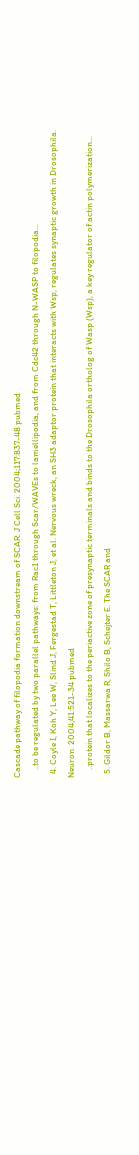Cascade pathway of filopodia formation downstream of SCAR. J Cell Sci. 2004;117:837-48 pubmed
    ..to be regulated by two parallel pathways: from Rac1 through Scar/WAVEs to lamellipodia, and from Cdc42 through N-WASP to filopodia...
  4. Coyle I, Koh Y, Lee W, Slind J, Fergestad T, Littleton J, et al. Nervous wreck, an SH3 adaptor protein that interacts with Wsp, regulates synaptic growth in Drosophila. Neuron. 2004;41:521-34 pubmed
    ..protein that localizes to the periactive zone of presynaptic terminals and binds to the Drosophila ortholog of Wasp (Wsp), a key regulator of actin polymerization...
  5. Gildor B, Massarwa R, Shilo B, Schejter E. The SCAR and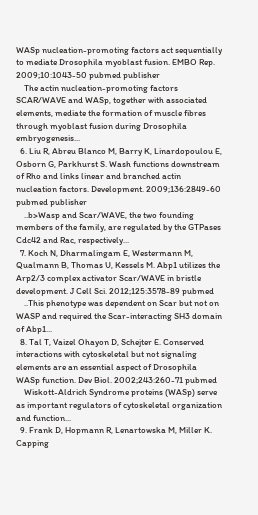WASp nucleation-promoting factors act sequentially to mediate Drosophila myoblast fusion. EMBO Rep. 2009;10:1043-50 pubmed publisher
    The actin nucleation-promoting factors SCAR/WAVE and WASp, together with associated elements, mediate the formation of muscle fibres through myoblast fusion during Drosophila embryogenesis...
  6. Liu R, Abreu Blanco M, Barry K, Linardopoulou E, Osborn G, Parkhurst S. Wash functions downstream of Rho and links linear and branched actin nucleation factors. Development. 2009;136:2849-60 pubmed publisher
    ..b>Wasp and Scar/WAVE, the two founding members of the family, are regulated by the GTPases Cdc42 and Rac, respectively...
  7. Koch N, Dharmalingam E, Westermann M, Qualmann B, Thomas U, Kessels M. Abp1 utilizes the Arp2/3 complex activator Scar/WAVE in bristle development. J Cell Sci. 2012;125:3578-89 pubmed
    ..This phenotype was dependent on Scar but not on WASP and required the Scar-interacting SH3 domain of Abp1...
  8. Tal T, Vaizel Ohayon D, Schejter E. Conserved interactions with cytoskeletal but not signaling elements are an essential aspect of Drosophila WASp function. Dev Biol. 2002;243:260-71 pubmed
    Wiskott-Aldrich Syndrome proteins (WASp) serve as important regulators of cytoskeletal organization and function...
  9. Frank D, Hopmann R, Lenartowska M, Miller K. Capping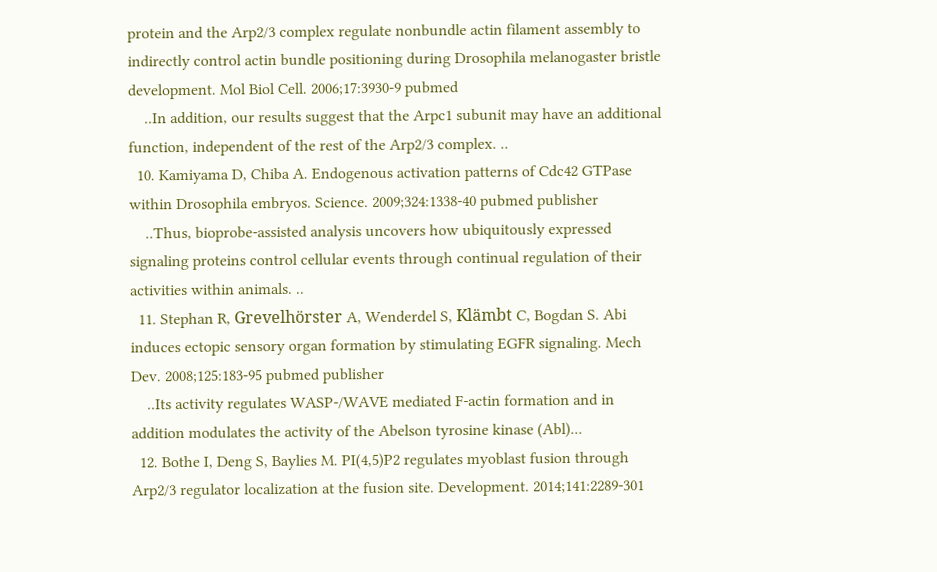protein and the Arp2/3 complex regulate nonbundle actin filament assembly to indirectly control actin bundle positioning during Drosophila melanogaster bristle development. Mol Biol Cell. 2006;17:3930-9 pubmed
    ..In addition, our results suggest that the Arpc1 subunit may have an additional function, independent of the rest of the Arp2/3 complex. ..
  10. Kamiyama D, Chiba A. Endogenous activation patterns of Cdc42 GTPase within Drosophila embryos. Science. 2009;324:1338-40 pubmed publisher
    ..Thus, bioprobe-assisted analysis uncovers how ubiquitously expressed signaling proteins control cellular events through continual regulation of their activities within animals. ..
  11. Stephan R, Grevelhörster A, Wenderdel S, Klämbt C, Bogdan S. Abi induces ectopic sensory organ formation by stimulating EGFR signaling. Mech Dev. 2008;125:183-95 pubmed publisher
    ..Its activity regulates WASP-/WAVE mediated F-actin formation and in addition modulates the activity of the Abelson tyrosine kinase (Abl)...
  12. Bothe I, Deng S, Baylies M. PI(4,5)P2 regulates myoblast fusion through Arp2/3 regulator localization at the fusion site. Development. 2014;141:2289-301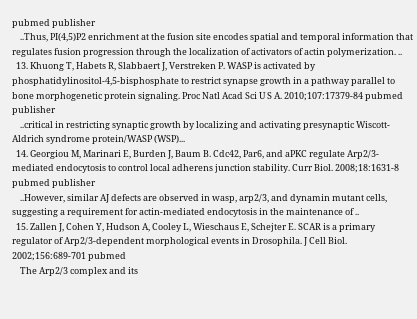pubmed publisher
    ..Thus, PI(4,5)P2 enrichment at the fusion site encodes spatial and temporal information that regulates fusion progression through the localization of activators of actin polymerization. ..
  13. Khuong T, Habets R, Slabbaert J, Verstreken P. WASP is activated by phosphatidylinositol-4,5-bisphosphate to restrict synapse growth in a pathway parallel to bone morphogenetic protein signaling. Proc Natl Acad Sci U S A. 2010;107:17379-84 pubmed publisher
    ..critical in restricting synaptic growth by localizing and activating presynaptic Wiscott-Aldrich syndrome protein/WASP (WSP)...
  14. Georgiou M, Marinari E, Burden J, Baum B. Cdc42, Par6, and aPKC regulate Arp2/3-mediated endocytosis to control local adherens junction stability. Curr Biol. 2008;18:1631-8 pubmed publisher
    ..However, similar AJ defects are observed in wasp, arp2/3, and dynamin mutant cells, suggesting a requirement for actin-mediated endocytosis in the maintenance of ..
  15. Zallen J, Cohen Y, Hudson A, Cooley L, Wieschaus E, Schejter E. SCAR is a primary regulator of Arp2/3-dependent morphological events in Drosophila. J Cell Biol. 2002;156:689-701 pubmed
    The Arp2/3 complex and its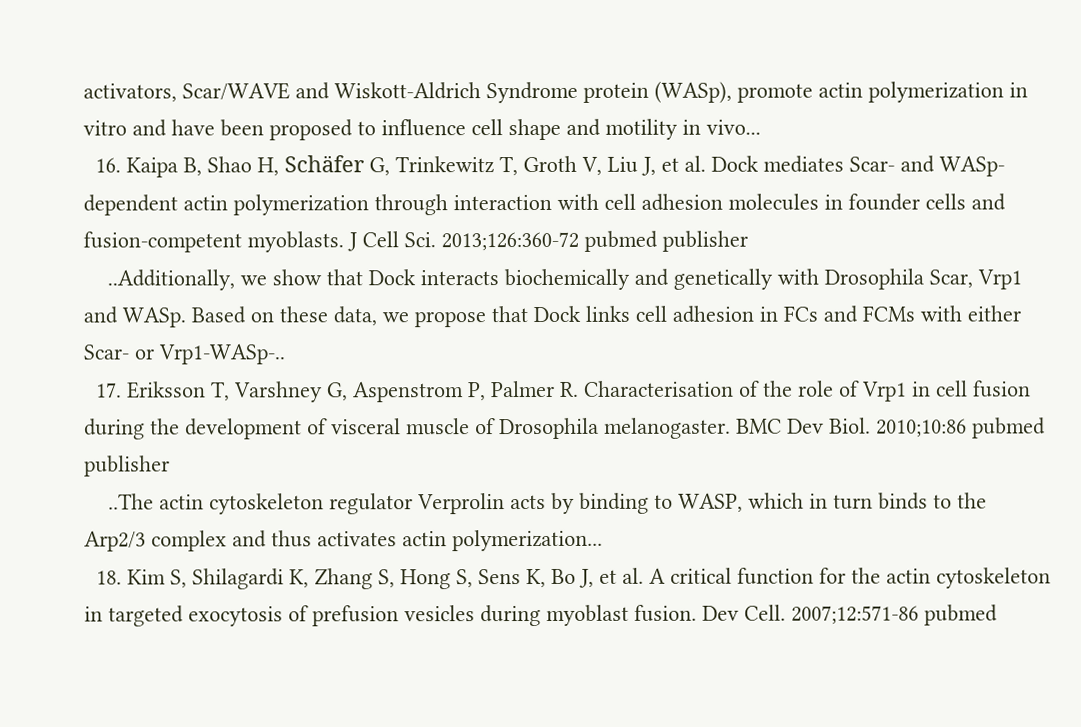activators, Scar/WAVE and Wiskott-Aldrich Syndrome protein (WASp), promote actin polymerization in vitro and have been proposed to influence cell shape and motility in vivo...
  16. Kaipa B, Shao H, Schäfer G, Trinkewitz T, Groth V, Liu J, et al. Dock mediates Scar- and WASp-dependent actin polymerization through interaction with cell adhesion molecules in founder cells and fusion-competent myoblasts. J Cell Sci. 2013;126:360-72 pubmed publisher
    ..Additionally, we show that Dock interacts biochemically and genetically with Drosophila Scar, Vrp1 and WASp. Based on these data, we propose that Dock links cell adhesion in FCs and FCMs with either Scar- or Vrp1-WASp-..
  17. Eriksson T, Varshney G, Aspenstrom P, Palmer R. Characterisation of the role of Vrp1 in cell fusion during the development of visceral muscle of Drosophila melanogaster. BMC Dev Biol. 2010;10:86 pubmed publisher
    ..The actin cytoskeleton regulator Verprolin acts by binding to WASP, which in turn binds to the Arp2/3 complex and thus activates actin polymerization...
  18. Kim S, Shilagardi K, Zhang S, Hong S, Sens K, Bo J, et al. A critical function for the actin cytoskeleton in targeted exocytosis of prefusion vesicles during myoblast fusion. Dev Cell. 2007;12:571-86 pubmed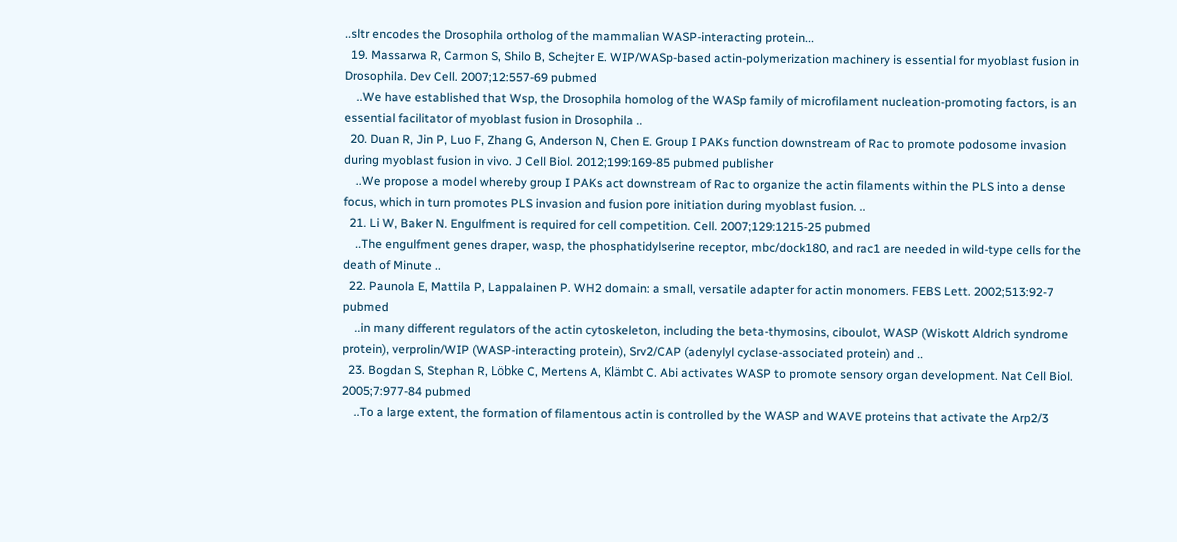..sltr encodes the Drosophila ortholog of the mammalian WASP-interacting protein...
  19. Massarwa R, Carmon S, Shilo B, Schejter E. WIP/WASp-based actin-polymerization machinery is essential for myoblast fusion in Drosophila. Dev Cell. 2007;12:557-69 pubmed
    ..We have established that Wsp, the Drosophila homolog of the WASp family of microfilament nucleation-promoting factors, is an essential facilitator of myoblast fusion in Drosophila ..
  20. Duan R, Jin P, Luo F, Zhang G, Anderson N, Chen E. Group I PAKs function downstream of Rac to promote podosome invasion during myoblast fusion in vivo. J Cell Biol. 2012;199:169-85 pubmed publisher
    ..We propose a model whereby group I PAKs act downstream of Rac to organize the actin filaments within the PLS into a dense focus, which in turn promotes PLS invasion and fusion pore initiation during myoblast fusion. ..
  21. Li W, Baker N. Engulfment is required for cell competition. Cell. 2007;129:1215-25 pubmed
    ..The engulfment genes draper, wasp, the phosphatidylserine receptor, mbc/dock180, and rac1 are needed in wild-type cells for the death of Minute ..
  22. Paunola E, Mattila P, Lappalainen P. WH2 domain: a small, versatile adapter for actin monomers. FEBS Lett. 2002;513:92-7 pubmed
    ..in many different regulators of the actin cytoskeleton, including the beta-thymosins, ciboulot, WASP (Wiskott Aldrich syndrome protein), verprolin/WIP (WASP-interacting protein), Srv2/CAP (adenylyl cyclase-associated protein) and ..
  23. Bogdan S, Stephan R, Löbke C, Mertens A, Klämbt C. Abi activates WASP to promote sensory organ development. Nat Cell Biol. 2005;7:977-84 pubmed
    ..To a large extent, the formation of filamentous actin is controlled by the WASP and WAVE proteins that activate the Arp2/3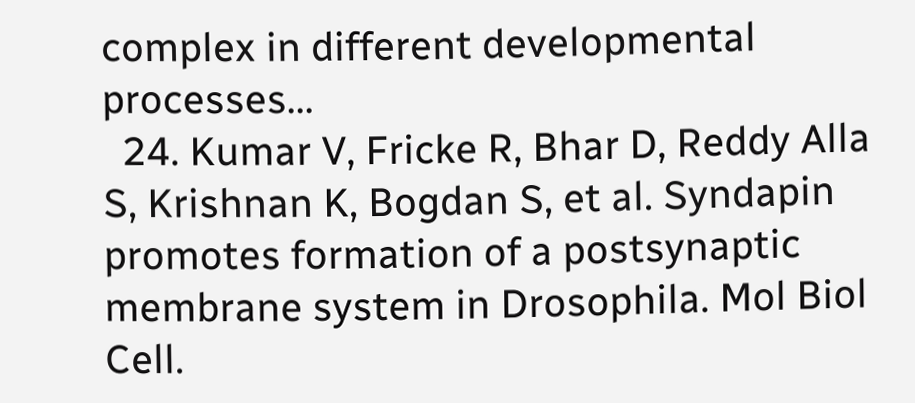complex in different developmental processes...
  24. Kumar V, Fricke R, Bhar D, Reddy Alla S, Krishnan K, Bogdan S, et al. Syndapin promotes formation of a postsynaptic membrane system in Drosophila. Mol Biol Cell.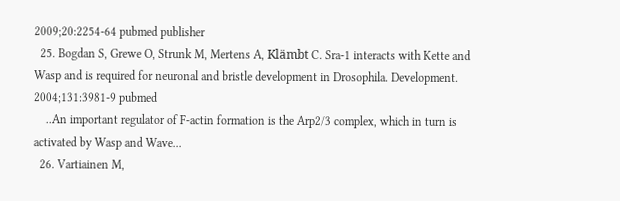2009;20:2254-64 pubmed publisher
  25. Bogdan S, Grewe O, Strunk M, Mertens A, Klämbt C. Sra-1 interacts with Kette and Wasp and is required for neuronal and bristle development in Drosophila. Development. 2004;131:3981-9 pubmed
    ..An important regulator of F-actin formation is the Arp2/3 complex, which in turn is activated by Wasp and Wave...
  26. Vartiainen M,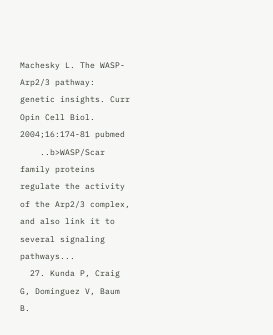Machesky L. The WASP-Arp2/3 pathway: genetic insights. Curr Opin Cell Biol. 2004;16:174-81 pubmed
    ..b>WASP/Scar family proteins regulate the activity of the Arp2/3 complex, and also link it to several signaling pathways...
  27. Kunda P, Craig G, Dominguez V, Baum B.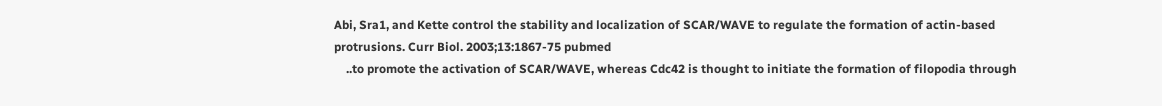Abi, Sra1, and Kette control the stability and localization of SCAR/WAVE to regulate the formation of actin-based protrusions. Curr Biol. 2003;13:1867-75 pubmed
    ..to promote the activation of SCAR/WAVE, whereas Cdc42 is thought to initiate the formation of filopodia through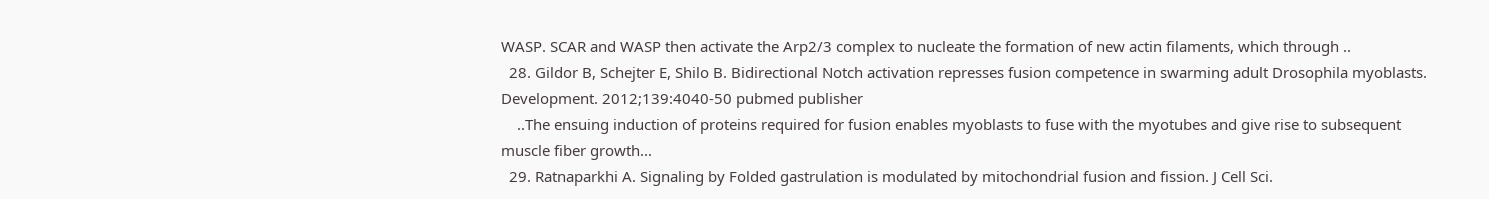WASP. SCAR and WASP then activate the Arp2/3 complex to nucleate the formation of new actin filaments, which through ..
  28. Gildor B, Schejter E, Shilo B. Bidirectional Notch activation represses fusion competence in swarming adult Drosophila myoblasts. Development. 2012;139:4040-50 pubmed publisher
    ..The ensuing induction of proteins required for fusion enables myoblasts to fuse with the myotubes and give rise to subsequent muscle fiber growth...
  29. Ratnaparkhi A. Signaling by Folded gastrulation is modulated by mitochondrial fusion and fission. J Cell Sci.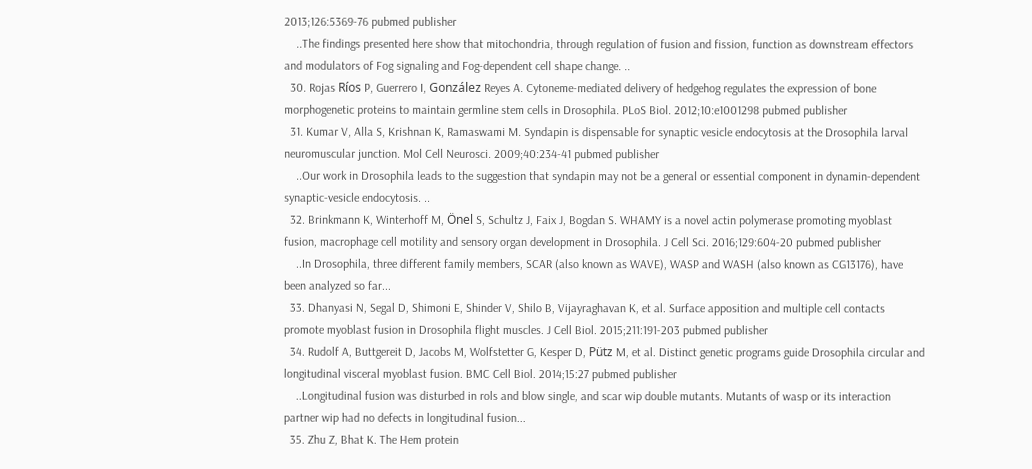2013;126:5369-76 pubmed publisher
    ..The findings presented here show that mitochondria, through regulation of fusion and fission, function as downstream effectors and modulators of Fog signaling and Fog-dependent cell shape change. ..
  30. Rojas Ríos P, Guerrero I, González Reyes A. Cytoneme-mediated delivery of hedgehog regulates the expression of bone morphogenetic proteins to maintain germline stem cells in Drosophila. PLoS Biol. 2012;10:e1001298 pubmed publisher
  31. Kumar V, Alla S, Krishnan K, Ramaswami M. Syndapin is dispensable for synaptic vesicle endocytosis at the Drosophila larval neuromuscular junction. Mol Cell Neurosci. 2009;40:234-41 pubmed publisher
    ..Our work in Drosophila leads to the suggestion that syndapin may not be a general or essential component in dynamin-dependent synaptic-vesicle endocytosis. ..
  32. Brinkmann K, Winterhoff M, Önel S, Schultz J, Faix J, Bogdan S. WHAMY is a novel actin polymerase promoting myoblast fusion, macrophage cell motility and sensory organ development in Drosophila. J Cell Sci. 2016;129:604-20 pubmed publisher
    ..In Drosophila, three different family members, SCAR (also known as WAVE), WASP and WASH (also known as CG13176), have been analyzed so far...
  33. Dhanyasi N, Segal D, Shimoni E, Shinder V, Shilo B, Vijayraghavan K, et al. Surface apposition and multiple cell contacts promote myoblast fusion in Drosophila flight muscles. J Cell Biol. 2015;211:191-203 pubmed publisher
  34. Rudolf A, Buttgereit D, Jacobs M, Wolfstetter G, Kesper D, Pütz M, et al. Distinct genetic programs guide Drosophila circular and longitudinal visceral myoblast fusion. BMC Cell Biol. 2014;15:27 pubmed publisher
    ..Longitudinal fusion was disturbed in rols and blow single, and scar wip double mutants. Mutants of wasp or its interaction partner wip had no defects in longitudinal fusion...
  35. Zhu Z, Bhat K. The Hem protein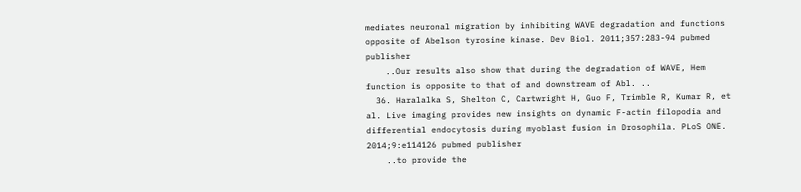mediates neuronal migration by inhibiting WAVE degradation and functions opposite of Abelson tyrosine kinase. Dev Biol. 2011;357:283-94 pubmed publisher
    ..Our results also show that during the degradation of WAVE, Hem function is opposite to that of and downstream of Abl. ..
  36. Haralalka S, Shelton C, Cartwright H, Guo F, Trimble R, Kumar R, et al. Live imaging provides new insights on dynamic F-actin filopodia and differential endocytosis during myoblast fusion in Drosophila. PLoS ONE. 2014;9:e114126 pubmed publisher
    ..to provide the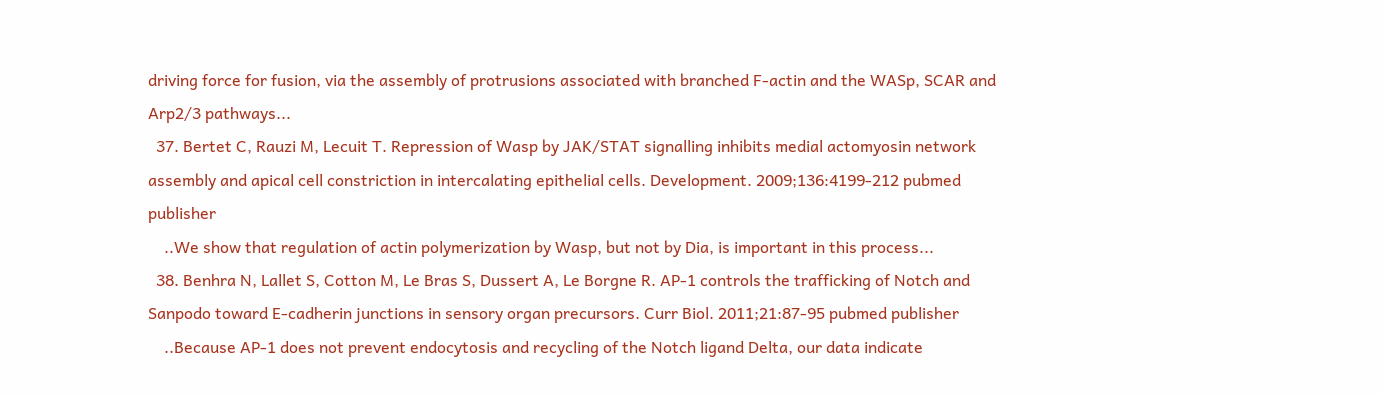driving force for fusion, via the assembly of protrusions associated with branched F-actin and the WASp, SCAR and Arp2/3 pathways...
  37. Bertet C, Rauzi M, Lecuit T. Repression of Wasp by JAK/STAT signalling inhibits medial actomyosin network assembly and apical cell constriction in intercalating epithelial cells. Development. 2009;136:4199-212 pubmed publisher
    ..We show that regulation of actin polymerization by Wasp, but not by Dia, is important in this process...
  38. Benhra N, Lallet S, Cotton M, Le Bras S, Dussert A, Le Borgne R. AP-1 controls the trafficking of Notch and Sanpodo toward E-cadherin junctions in sensory organ precursors. Curr Biol. 2011;21:87-95 pubmed publisher
    ..Because AP-1 does not prevent endocytosis and recycling of the Notch ligand Delta, our data indicate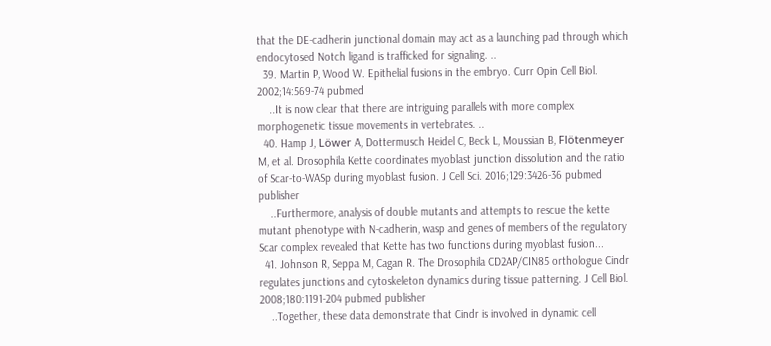that the DE-cadherin junctional domain may act as a launching pad through which endocytosed Notch ligand is trafficked for signaling. ..
  39. Martin P, Wood W. Epithelial fusions in the embryo. Curr Opin Cell Biol. 2002;14:569-74 pubmed
    ..It is now clear that there are intriguing parallels with more complex morphogenetic tissue movements in vertebrates. ..
  40. Hamp J, Löwer A, Dottermusch Heidel C, Beck L, Moussian B, Flötenmeyer M, et al. Drosophila Kette coordinates myoblast junction dissolution and the ratio of Scar-to-WASp during myoblast fusion. J Cell Sci. 2016;129:3426-36 pubmed publisher
    ..Furthermore, analysis of double mutants and attempts to rescue the kette mutant phenotype with N-cadherin, wasp and genes of members of the regulatory Scar complex revealed that Kette has two functions during myoblast fusion...
  41. Johnson R, Seppa M, Cagan R. The Drosophila CD2AP/CIN85 orthologue Cindr regulates junctions and cytoskeleton dynamics during tissue patterning. J Cell Biol. 2008;180:1191-204 pubmed publisher
    ..Together, these data demonstrate that Cindr is involved in dynamic cell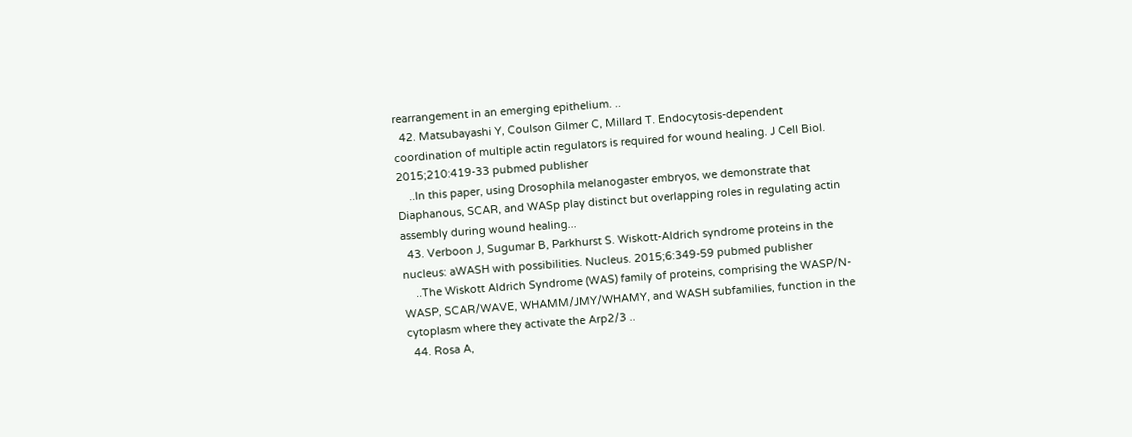rearrangement in an emerging epithelium. ..
  42. Matsubayashi Y, Coulson Gilmer C, Millard T. Endocytosis-dependent coordination of multiple actin regulators is required for wound healing. J Cell Biol. 2015;210:419-33 pubmed publisher
    ..In this paper, using Drosophila melanogaster embryos, we demonstrate that Diaphanous, SCAR, and WASp play distinct but overlapping roles in regulating actin assembly during wound healing...
  43. Verboon J, Sugumar B, Parkhurst S. Wiskott-Aldrich syndrome proteins in the nucleus: aWASH with possibilities. Nucleus. 2015;6:349-59 pubmed publisher
    ..The Wiskott Aldrich Syndrome (WAS) family of proteins, comprising the WASP/N-WASP, SCAR/WAVE, WHAMM/JMY/WHAMY, and WASH subfamilies, function in the cytoplasm where they activate the Arp2/3 ..
  44. Rosa A,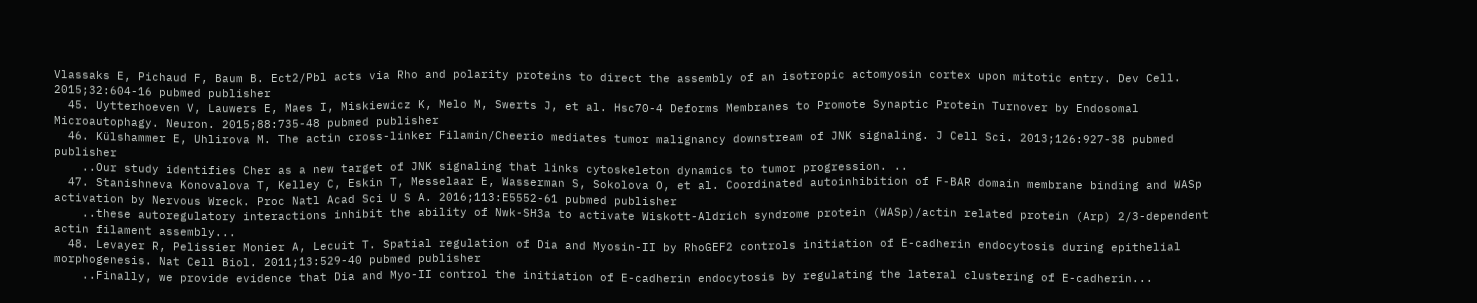Vlassaks E, Pichaud F, Baum B. Ect2/Pbl acts via Rho and polarity proteins to direct the assembly of an isotropic actomyosin cortex upon mitotic entry. Dev Cell. 2015;32:604-16 pubmed publisher
  45. Uytterhoeven V, Lauwers E, Maes I, Miskiewicz K, Melo M, Swerts J, et al. Hsc70-4 Deforms Membranes to Promote Synaptic Protein Turnover by Endosomal Microautophagy. Neuron. 2015;88:735-48 pubmed publisher
  46. Külshammer E, Uhlirova M. The actin cross-linker Filamin/Cheerio mediates tumor malignancy downstream of JNK signaling. J Cell Sci. 2013;126:927-38 pubmed publisher
    ..Our study identifies Cher as a new target of JNK signaling that links cytoskeleton dynamics to tumor progression. ..
  47. Stanishneva Konovalova T, Kelley C, Eskin T, Messelaar E, Wasserman S, Sokolova O, et al. Coordinated autoinhibition of F-BAR domain membrane binding and WASp activation by Nervous Wreck. Proc Natl Acad Sci U S A. 2016;113:E5552-61 pubmed publisher
    ..these autoregulatory interactions inhibit the ability of Nwk-SH3a to activate Wiskott-Aldrich syndrome protein (WASp)/actin related protein (Arp) 2/3-dependent actin filament assembly...
  48. Levayer R, Pelissier Monier A, Lecuit T. Spatial regulation of Dia and Myosin-II by RhoGEF2 controls initiation of E-cadherin endocytosis during epithelial morphogenesis. Nat Cell Biol. 2011;13:529-40 pubmed publisher
    ..Finally, we provide evidence that Dia and Myo-II control the initiation of E-cadherin endocytosis by regulating the lateral clustering of E-cadherin...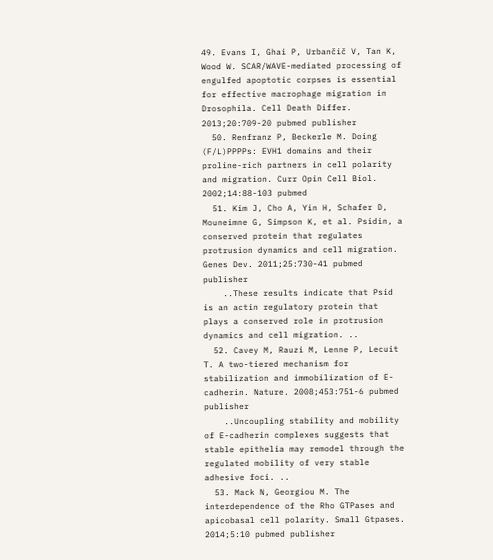49. Evans I, Ghai P, Urbančič V, Tan K, Wood W. SCAR/WAVE-mediated processing of engulfed apoptotic corpses is essential for effective macrophage migration in Drosophila. Cell Death Differ. 2013;20:709-20 pubmed publisher
  50. Renfranz P, Beckerle M. Doing (F/L)PPPPs: EVH1 domains and their proline-rich partners in cell polarity and migration. Curr Opin Cell Biol. 2002;14:88-103 pubmed
  51. Kim J, Cho A, Yin H, Schafer D, Mouneimne G, Simpson K, et al. Psidin, a conserved protein that regulates protrusion dynamics and cell migration. Genes Dev. 2011;25:730-41 pubmed publisher
    ..These results indicate that Psid is an actin regulatory protein that plays a conserved role in protrusion dynamics and cell migration. ..
  52. Cavey M, Rauzi M, Lenne P, Lecuit T. A two-tiered mechanism for stabilization and immobilization of E-cadherin. Nature. 2008;453:751-6 pubmed publisher
    ..Uncoupling stability and mobility of E-cadherin complexes suggests that stable epithelia may remodel through the regulated mobility of very stable adhesive foci. ..
  53. Mack N, Georgiou M. The interdependence of the Rho GTPases and apicobasal cell polarity. Small Gtpases. 2014;5:10 pubmed publisher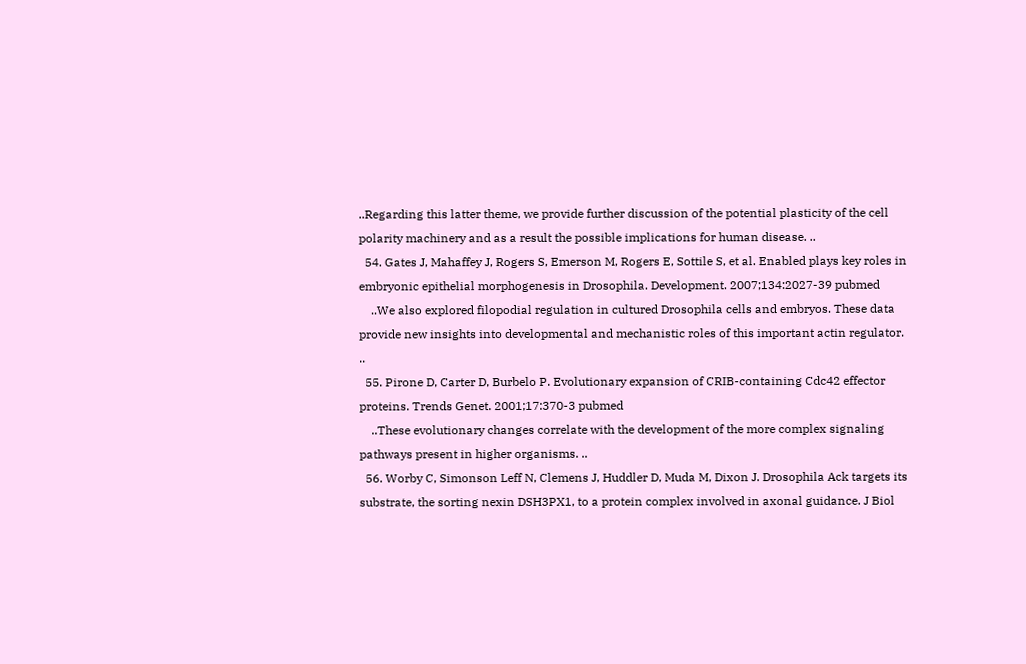..Regarding this latter theme, we provide further discussion of the potential plasticity of the cell polarity machinery and as a result the possible implications for human disease. ..
  54. Gates J, Mahaffey J, Rogers S, Emerson M, Rogers E, Sottile S, et al. Enabled plays key roles in embryonic epithelial morphogenesis in Drosophila. Development. 2007;134:2027-39 pubmed
    ..We also explored filopodial regulation in cultured Drosophila cells and embryos. These data provide new insights into developmental and mechanistic roles of this important actin regulator. ..
  55. Pirone D, Carter D, Burbelo P. Evolutionary expansion of CRIB-containing Cdc42 effector proteins. Trends Genet. 2001;17:370-3 pubmed
    ..These evolutionary changes correlate with the development of the more complex signaling pathways present in higher organisms. ..
  56. Worby C, Simonson Leff N, Clemens J, Huddler D, Muda M, Dixon J. Drosophila Ack targets its substrate, the sorting nexin DSH3PX1, to a protein complex involved in axonal guidance. J Biol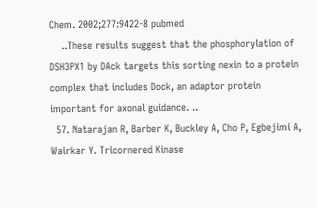Chem. 2002;277:9422-8 pubmed
    ..These results suggest that the phosphorylation of DSH3PX1 by DAck targets this sorting nexin to a protein complex that includes Dock, an adaptor protein important for axonal guidance. ..
  57. Natarajan R, Barber K, Buckley A, Cho P, Egbejimi A, Wairkar Y. Tricornered Kinase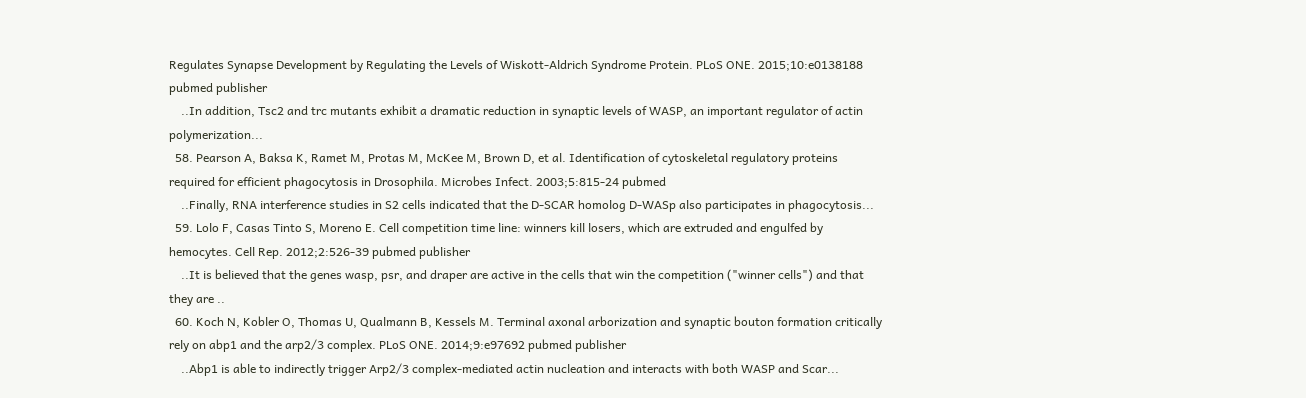Regulates Synapse Development by Regulating the Levels of Wiskott-Aldrich Syndrome Protein. PLoS ONE. 2015;10:e0138188 pubmed publisher
    ..In addition, Tsc2 and trc mutants exhibit a dramatic reduction in synaptic levels of WASP, an important regulator of actin polymerization...
  58. Pearson A, Baksa K, Ramet M, Protas M, McKee M, Brown D, et al. Identification of cytoskeletal regulatory proteins required for efficient phagocytosis in Drosophila. Microbes Infect. 2003;5:815-24 pubmed
    ..Finally, RNA interference studies in S2 cells indicated that the D-SCAR homolog D-WASp also participates in phagocytosis...
  59. Lolo F, Casas Tinto S, Moreno E. Cell competition time line: winners kill losers, which are extruded and engulfed by hemocytes. Cell Rep. 2012;2:526-39 pubmed publisher
    ..It is believed that the genes wasp, psr, and draper are active in the cells that win the competition ("winner cells") and that they are ..
  60. Koch N, Kobler O, Thomas U, Qualmann B, Kessels M. Terminal axonal arborization and synaptic bouton formation critically rely on abp1 and the arp2/3 complex. PLoS ONE. 2014;9:e97692 pubmed publisher
    ..Abp1 is able to indirectly trigger Arp2/3 complex-mediated actin nucleation and interacts with both WASP and Scar...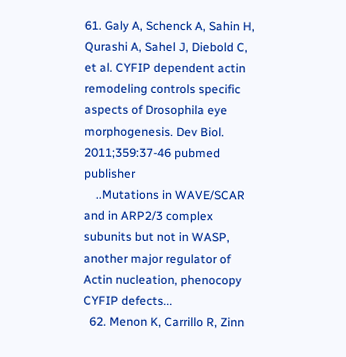61. Galy A, Schenck A, Sahin H, Qurashi A, Sahel J, Diebold C, et al. CYFIP dependent actin remodeling controls specific aspects of Drosophila eye morphogenesis. Dev Biol. 2011;359:37-46 pubmed publisher
    ..Mutations in WAVE/SCAR and in ARP2/3 complex subunits but not in WASP, another major regulator of Actin nucleation, phenocopy CYFIP defects...
  62. Menon K, Carrillo R, Zinn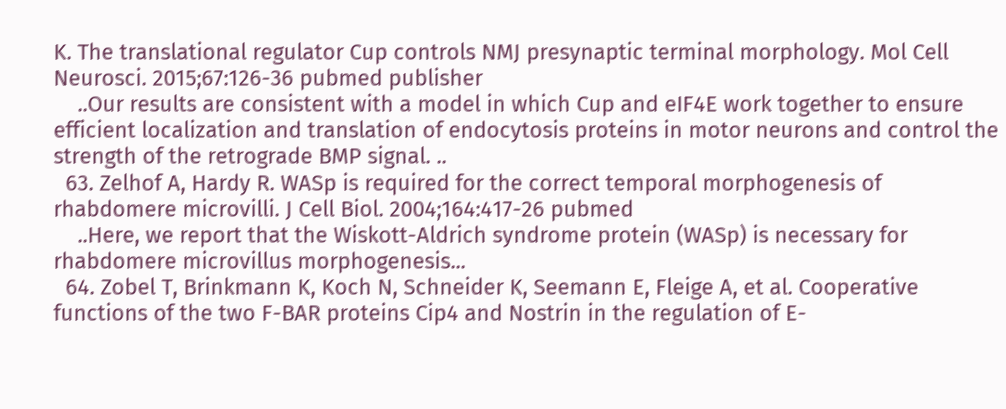K. The translational regulator Cup controls NMJ presynaptic terminal morphology. Mol Cell Neurosci. 2015;67:126-36 pubmed publisher
    ..Our results are consistent with a model in which Cup and eIF4E work together to ensure efficient localization and translation of endocytosis proteins in motor neurons and control the strength of the retrograde BMP signal. ..
  63. Zelhof A, Hardy R. WASp is required for the correct temporal morphogenesis of rhabdomere microvilli. J Cell Biol. 2004;164:417-26 pubmed
    ..Here, we report that the Wiskott-Aldrich syndrome protein (WASp) is necessary for rhabdomere microvillus morphogenesis...
  64. Zobel T, Brinkmann K, Koch N, Schneider K, Seemann E, Fleige A, et al. Cooperative functions of the two F-BAR proteins Cip4 and Nostrin in the regulation of E-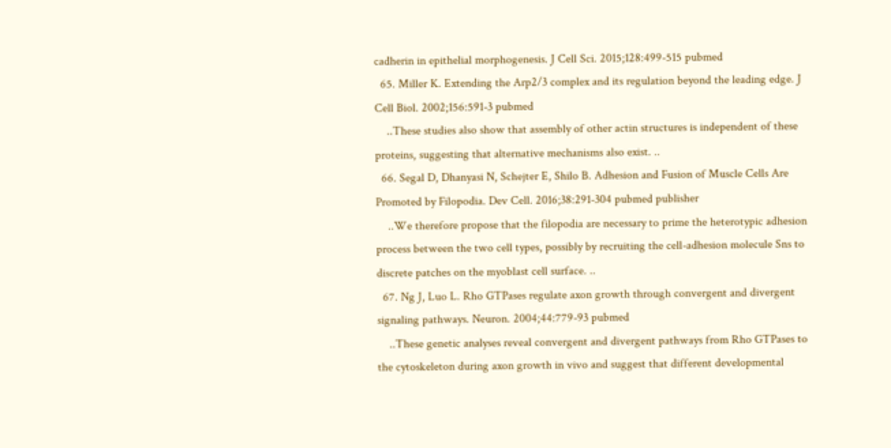cadherin in epithelial morphogenesis. J Cell Sci. 2015;128:499-515 pubmed
  65. Miller K. Extending the Arp2/3 complex and its regulation beyond the leading edge. J Cell Biol. 2002;156:591-3 pubmed
    ..These studies also show that assembly of other actin structures is independent of these proteins, suggesting that alternative mechanisms also exist. ..
  66. Segal D, Dhanyasi N, Schejter E, Shilo B. Adhesion and Fusion of Muscle Cells Are Promoted by Filopodia. Dev Cell. 2016;38:291-304 pubmed publisher
    ..We therefore propose that the filopodia are necessary to prime the heterotypic adhesion process between the two cell types, possibly by recruiting the cell-adhesion molecule Sns to discrete patches on the myoblast cell surface. ..
  67. Ng J, Luo L. Rho GTPases regulate axon growth through convergent and divergent signaling pathways. Neuron. 2004;44:779-93 pubmed
    ..These genetic analyses reveal convergent and divergent pathways from Rho GTPases to the cytoskeleton during axon growth in vivo and suggest that different developmental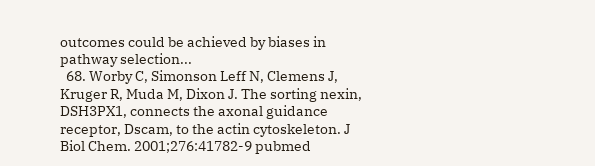outcomes could be achieved by biases in pathway selection...
  68. Worby C, Simonson Leff N, Clemens J, Kruger R, Muda M, Dixon J. The sorting nexin, DSH3PX1, connects the axonal guidance receptor, Dscam, to the actin cytoskeleton. J Biol Chem. 2001;276:41782-9 pubmed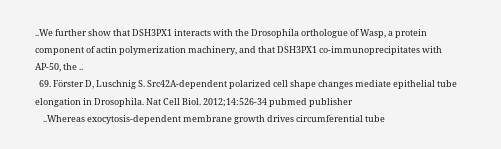..We further show that DSH3PX1 interacts with the Drosophila orthologue of Wasp, a protein component of actin polymerization machinery, and that DSH3PX1 co-immunoprecipitates with AP-50, the ..
  69. Förster D, Luschnig S. Src42A-dependent polarized cell shape changes mediate epithelial tube elongation in Drosophila. Nat Cell Biol. 2012;14:526-34 pubmed publisher
    ..Whereas exocytosis-dependent membrane growth drives circumferential tube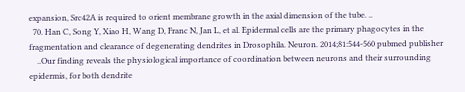expansion, Src42A is required to orient membrane growth in the axial dimension of the tube. ..
  70. Han C, Song Y, Xiao H, Wang D, Franc N, Jan L, et al. Epidermal cells are the primary phagocytes in the fragmentation and clearance of degenerating dendrites in Drosophila. Neuron. 2014;81:544-560 pubmed publisher
    ..Our finding reveals the physiological importance of coordination between neurons and their surrounding epidermis, for both dendrite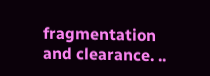fragmentation and clearance. ..